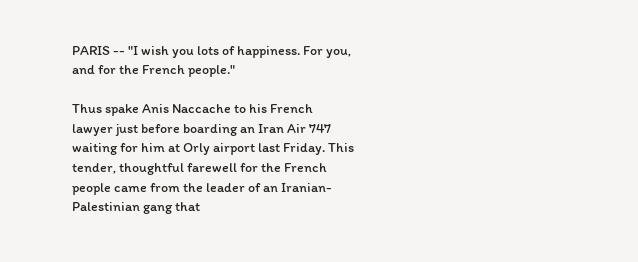PARIS -- "I wish you lots of happiness. For you, and for the French people."

Thus spake Anis Naccache to his French lawyer just before boarding an Iran Air 747 waiting for him at Orly airport last Friday. This tender, thoughtful farewell for the French people came from the leader of an Iranian-Palestinian gang that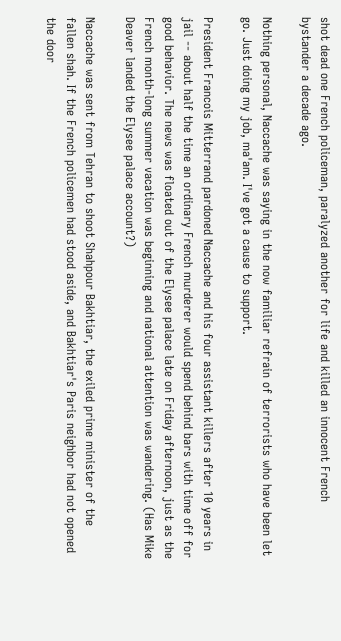shot dead one French policeman, paralyzed another for life and killed an innocent French bystander a decade ago.

Nothing personal, Naccache was saying in the now familiar refrain of terrorists who have been let go. Just doing my job, ma'am. I've got a cause to support.

President Francois Mitterrand pardoned Naccache and his four assistant killers after 10 years in jail -- about half the time an ordinary French murderer would spend behind bars with time off for good behavior. The news was floated out of the Elysee palace late on Friday afternoon, just as the French month-long summer vacation was beginning and national attention was wandering. (Has Mike Deaver landed the Elysee palace account?)

Naccache was sent from Tehran to shoot Shahpour Bakhtiar, the exiled prime minister of the fallen shah. If the French policemen had stood aside, and Bakhtiar's Paris neighbor had not opened the door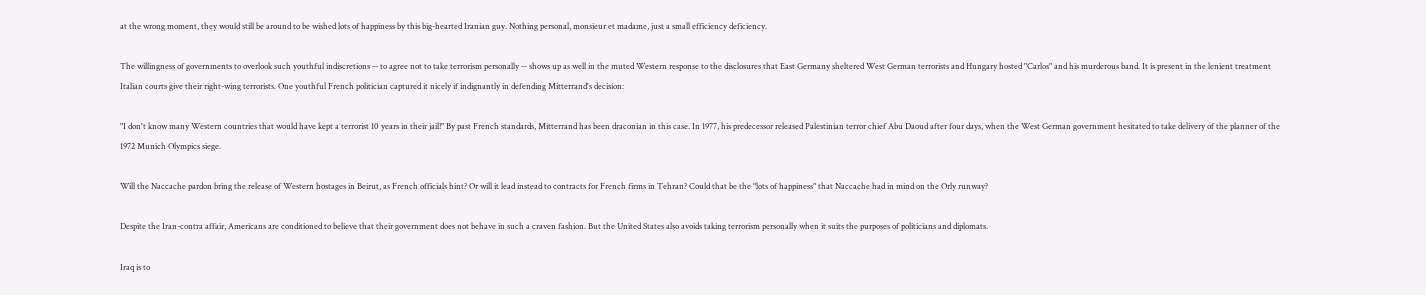at the wrong moment, they would still be around to be wished lots of happiness by this big-hearted Iranian guy. Nothing personal, monsieur et madame, just a small efficiency deficiency.

The willingness of governments to overlook such youthful indiscretions -- to agree not to take terrorism personally -- shows up as well in the muted Western response to the disclosures that East Germany sheltered West German terrorists and Hungary hosted "Carlos" and his murderous band. It is present in the lenient treatment Italian courts give their right-wing terrorists. One youthful French politician captured it nicely if indignantly in defending Mitterrand's decision:

"I don't know many Western countries that would have kept a terrorist 10 years in their jail!" By past French standards, Mitterrand has been draconian in this case. In 1977, his predecessor released Palestinian terror chief Abu Daoud after four days, when the West German government hesitated to take delivery of the planner of the 1972 Munich Olympics siege.

Will the Naccache pardon bring the release of Western hostages in Beirut, as French officials hint? Or will it lead instead to contracts for French firms in Tehran? Could that be the "lots of happiness" that Naccache had in mind on the Orly runway?

Despite the Iran-contra affair, Americans are conditioned to believe that their government does not behave in such a craven fashion. But the United States also avoids taking terrorism personally when it suits the purposes of politicians and diplomats.

Iraq is to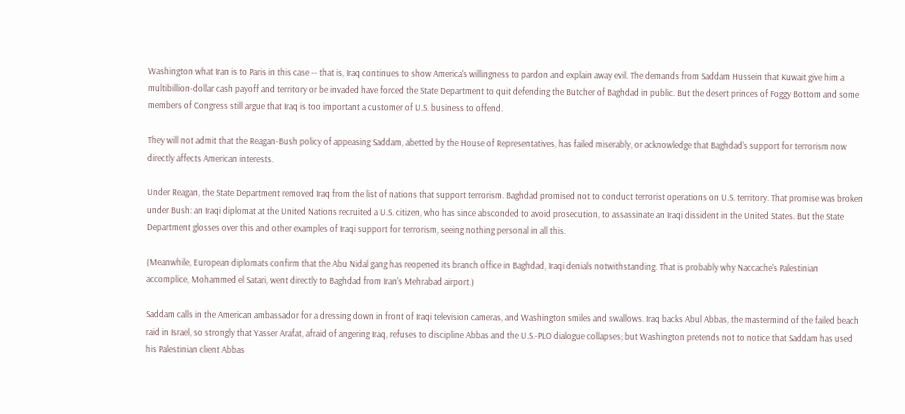Washington what Iran is to Paris in this case -- that is, Iraq continues to show America's willingness to pardon and explain away evil. The demands from Saddam Hussein that Kuwait give him a multibillion-dollar cash payoff and territory or be invaded have forced the State Department to quit defending the Butcher of Baghdad in public. But the desert princes of Foggy Bottom and some members of Congress still argue that Iraq is too important a customer of U.S. business to offend.

They will not admit that the Reagan-Bush policy of appeasing Saddam, abetted by the House of Representatives, has failed miserably, or acknowledge that Baghdad's support for terrorism now directly affects American interests.

Under Reagan, the State Department removed Iraq from the list of nations that support terrorism. Baghdad promised not to conduct terrorist operations on U.S. territory. That promise was broken under Bush: an Iraqi diplomat at the United Nations recruited a U.S. citizen, who has since absconded to avoid prosecution, to assassinate an Iraqi dissident in the United States. But the State Department glosses over this and other examples of Iraqi support for terrorism, seeing nothing personal in all this.

(Meanwhile, European diplomats confirm that the Abu Nidal gang has reopened its branch office in Baghdad, Iraqi denials notwithstanding. That is probably why Naccache's Palestinian accomplice, Mohammed el Satari, went directly to Baghdad from Iran's Mehrabad airport.)

Saddam calls in the American ambassador for a dressing down in front of Iraqi television cameras, and Washington smiles and swallows. Iraq backs Abul Abbas, the mastermind of the failed beach raid in Israel, so strongly that Yasser Arafat, afraid of angering Iraq, refuses to discipline Abbas and the U.S.-PLO dialogue collapses; but Washington pretends not to notice that Saddam has used his Palestinian client Abbas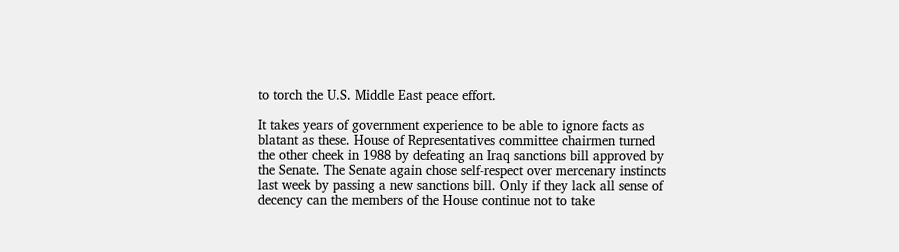to torch the U.S. Middle East peace effort.

It takes years of government experience to be able to ignore facts as blatant as these. House of Representatives committee chairmen turned the other cheek in 1988 by defeating an Iraq sanctions bill approved by the Senate. The Senate again chose self-respect over mercenary instincts last week by passing a new sanctions bill. Only if they lack all sense of decency can the members of the House continue not to take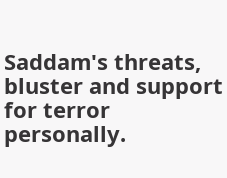Saddam's threats, bluster and support for terror personally.